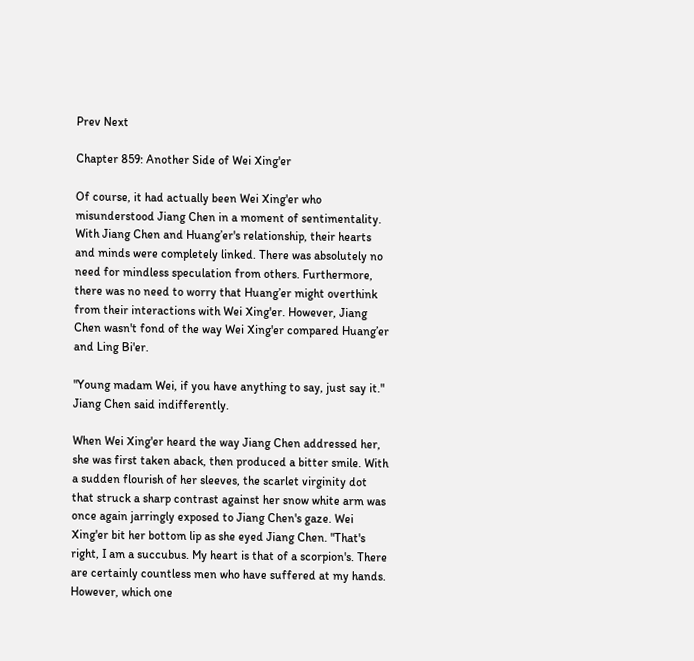Prev Next

Chapter 859: Another Side of Wei Xing'er

Of course, it had actually been Wei Xing'er who misunderstood Jiang Chen in a moment of sentimentality. With Jiang Chen and Huang’er's relationship, their hearts and minds were completely linked. There was absolutely no need for mindless speculation from others. Furthermore, there was no need to worry that Huang’er might overthink from their interactions with Wei Xing'er. However, Jiang Chen wasn't fond of the way Wei Xing'er compared Huang’er and Ling Bi'er.

"Young madam Wei, if you have anything to say, just say it." Jiang Chen said indifferently.

When Wei Xing'er heard the way Jiang Chen addressed her, she was first taken aback, then produced a bitter smile. With a sudden flourish of her sleeves, the scarlet virginity dot that struck a sharp contrast against her snow white arm was once again jarringly exposed to Jiang Chen's gaze. Wei Xing'er bit her bottom lip as she eyed Jiang Chen. "That's right, I am a succubus. My heart is that of a scorpion's. There are certainly countless men who have suffered at my hands. However, which one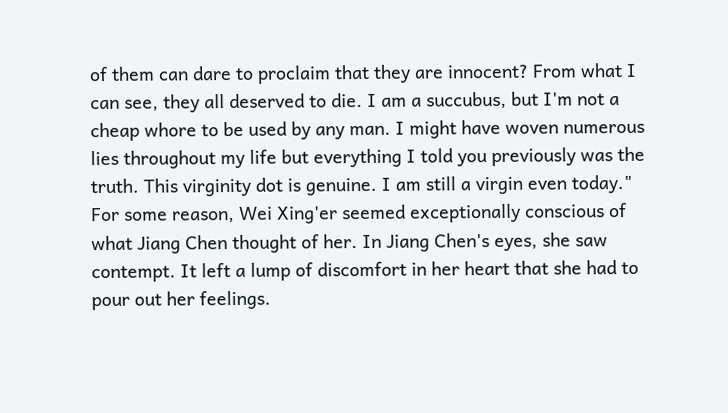of them can dare to proclaim that they are innocent? From what I can see, they all deserved to die. I am a succubus, but I'm not a cheap whore to be used by any man. I might have woven numerous lies throughout my life but everything I told you previously was the truth. This virginity dot is genuine. I am still a virgin even today." For some reason, Wei Xing'er seemed exceptionally conscious of what Jiang Chen thought of her. In Jiang Chen's eyes, she saw contempt. It left a lump of discomfort in her heart that she had to pour out her feelings.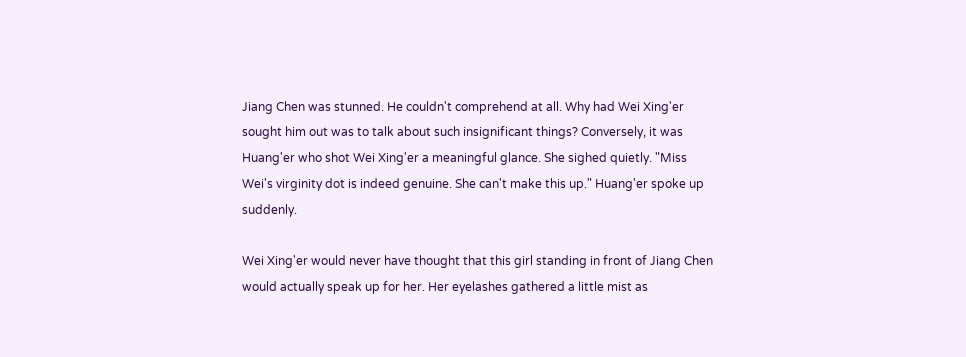Jiang Chen was stunned. He couldn't comprehend at all. Why had Wei Xing'er sought him out was to talk about such insignificant things? Conversely, it was Huang'er who shot Wei Xing'er a meaningful glance. She sighed quietly. "Miss Wei's virginity dot is indeed genuine. She can't make this up." Huang'er spoke up suddenly.

Wei Xing'er would never have thought that this girl standing in front of Jiang Chen would actually speak up for her. Her eyelashes gathered a little mist as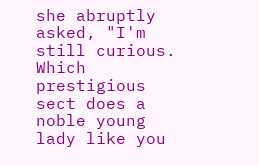she abruptly asked, "I'm still curious. Which prestigious sect does a noble young lady like you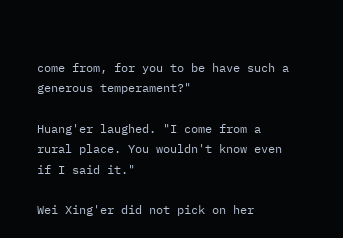come from, for you to be have such a generous temperament?"

Huang'er laughed. "I come from a rural place. You wouldn't know even if I said it."

Wei Xing'er did not pick on her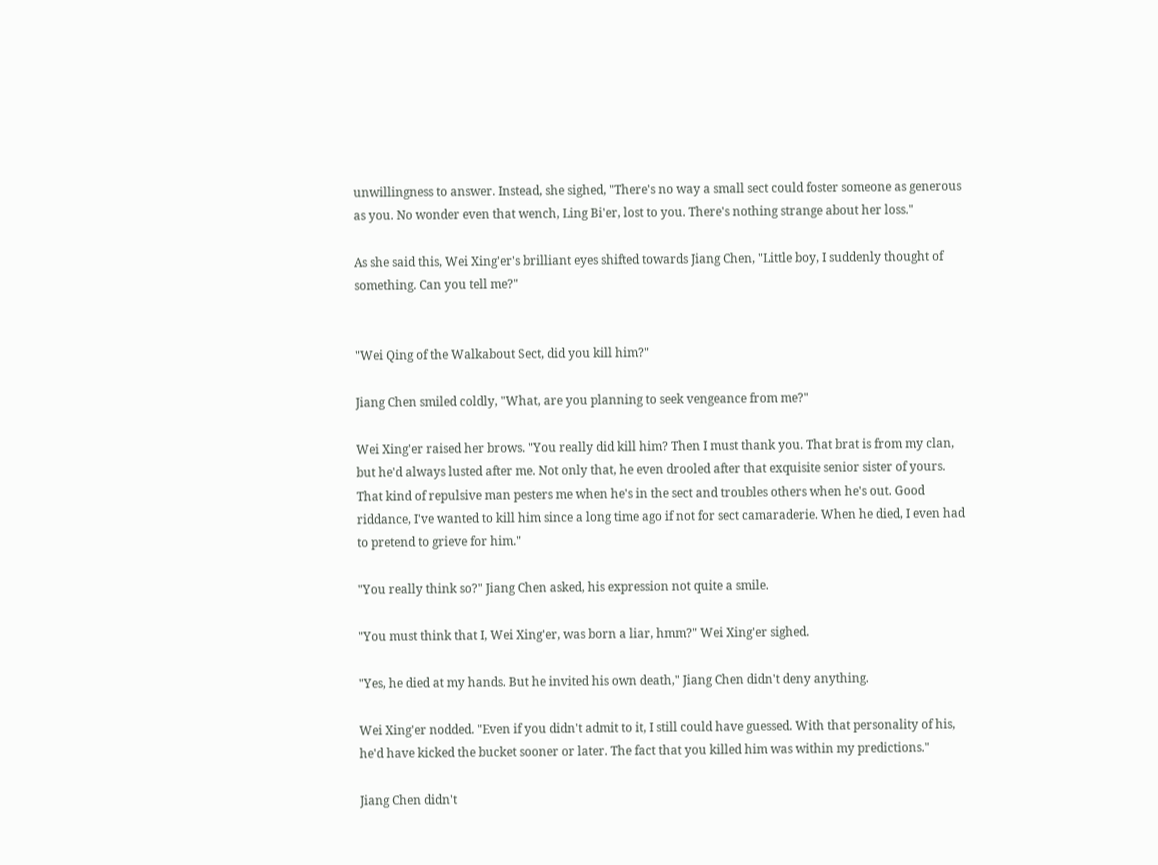unwillingness to answer. Instead, she sighed, "There's no way a small sect could foster someone as generous as you. No wonder even that wench, Ling Bi'er, lost to you. There's nothing strange about her loss."

As she said this, Wei Xing'er's brilliant eyes shifted towards Jiang Chen, "Little boy, I suddenly thought of something. Can you tell me?"


"Wei Qing of the Walkabout Sect, did you kill him?"

Jiang Chen smiled coldly, "What, are you planning to seek vengeance from me?"

Wei Xing'er raised her brows. "You really did kill him? Then I must thank you. That brat is from my clan, but he'd always lusted after me. Not only that, he even drooled after that exquisite senior sister of yours. That kind of repulsive man pesters me when he's in the sect and troubles others when he's out. Good riddance, I've wanted to kill him since a long time ago if not for sect camaraderie. When he died, I even had to pretend to grieve for him."

"You really think so?" Jiang Chen asked, his expression not quite a smile.

"You must think that I, Wei Xing'er, was born a liar, hmm?" Wei Xing'er sighed.

"Yes, he died at my hands. But he invited his own death," Jiang Chen didn't deny anything.

Wei Xing'er nodded. "Even if you didn't admit to it, I still could have guessed. With that personality of his, he'd have kicked the bucket sooner or later. The fact that you killed him was within my predictions."

Jiang Chen didn't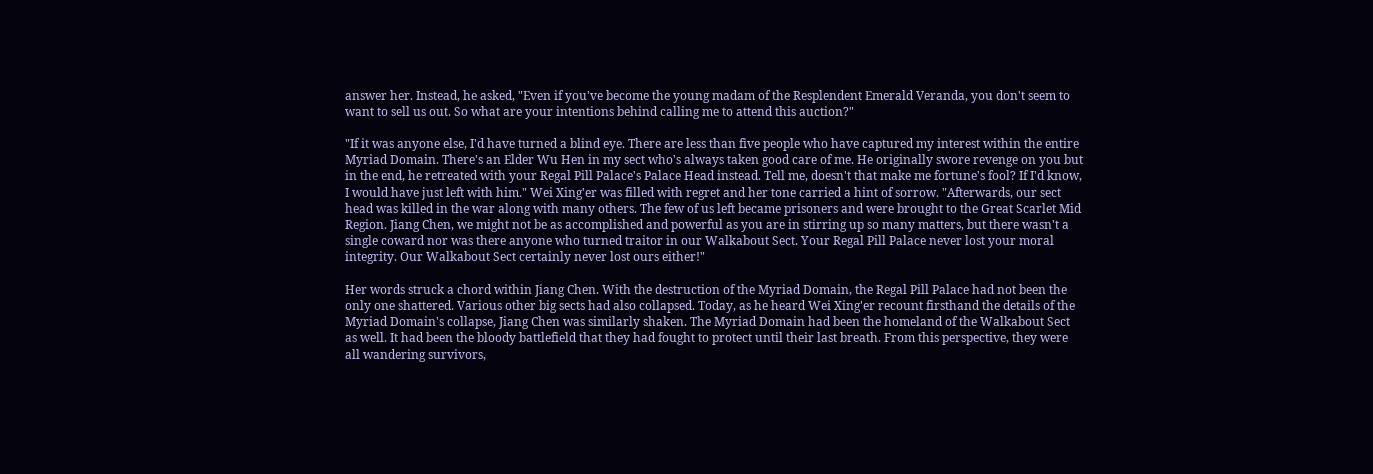answer her. Instead, he asked, "Even if you've become the young madam of the Resplendent Emerald Veranda, you don't seem to want to sell us out. So what are your intentions behind calling me to attend this auction?"

"If it was anyone else, I'd have turned a blind eye. There are less than five people who have captured my interest within the entire Myriad Domain. There's an Elder Wu Hen in my sect who's always taken good care of me. He originally swore revenge on you but in the end, he retreated with your Regal Pill Palace's Palace Head instead. Tell me, doesn't that make me fortune's fool? If I'd know, I would have just left with him." Wei Xing'er was filled with regret and her tone carried a hint of sorrow. "Afterwards, our sect head was killed in the war along with many others. The few of us left became prisoners and were brought to the Great Scarlet Mid Region. Jiang Chen, we might not be as accomplished and powerful as you are in stirring up so many matters, but there wasn't a single coward nor was there anyone who turned traitor in our Walkabout Sect. Your Regal Pill Palace never lost your moral integrity. Our Walkabout Sect certainly never lost ours either!"

Her words struck a chord within Jiang Chen. With the destruction of the Myriad Domain, the Regal Pill Palace had not been the only one shattered. Various other big sects had also collapsed. Today, as he heard Wei Xing'er recount firsthand the details of the Myriad Domain's collapse, Jiang Chen was similarly shaken. The Myriad Domain had been the homeland of the Walkabout Sect as well. It had been the bloody battlefield that they had fought to protect until their last breath. From this perspective, they were all wandering survivors,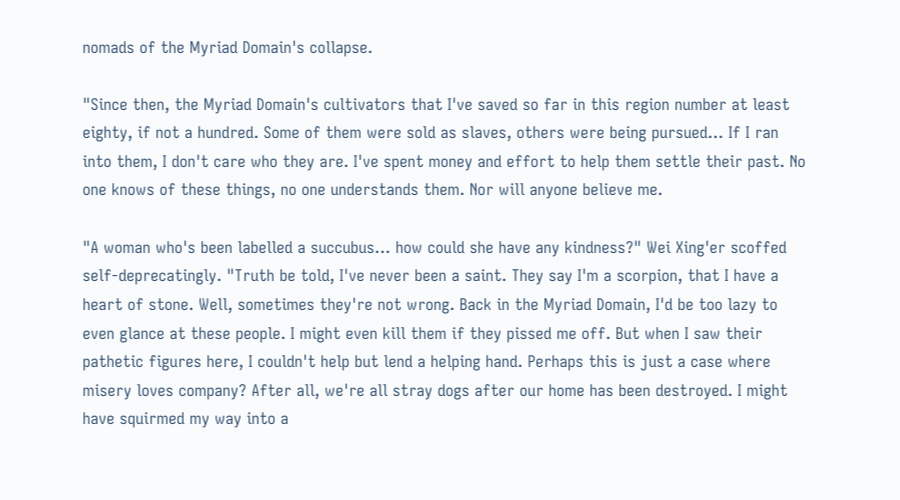nomads of the Myriad Domain's collapse.

"Since then, the Myriad Domain's cultivators that I've saved so far in this region number at least eighty, if not a hundred. Some of them were sold as slaves, others were being pursued… If I ran into them, I don't care who they are. I've spent money and effort to help them settle their past. No one knows of these things, no one understands them. Nor will anyone believe me.

"A woman who's been labelled a succubus… how could she have any kindness?" Wei Xing'er scoffed self-deprecatingly. "Truth be told, I've never been a saint. They say I'm a scorpion, that I have a heart of stone. Well, sometimes they're not wrong. Back in the Myriad Domain, I'd be too lazy to even glance at these people. I might even kill them if they pissed me off. But when I saw their pathetic figures here, I couldn't help but lend a helping hand. Perhaps this is just a case where misery loves company? After all, we're all stray dogs after our home has been destroyed. I might have squirmed my way into a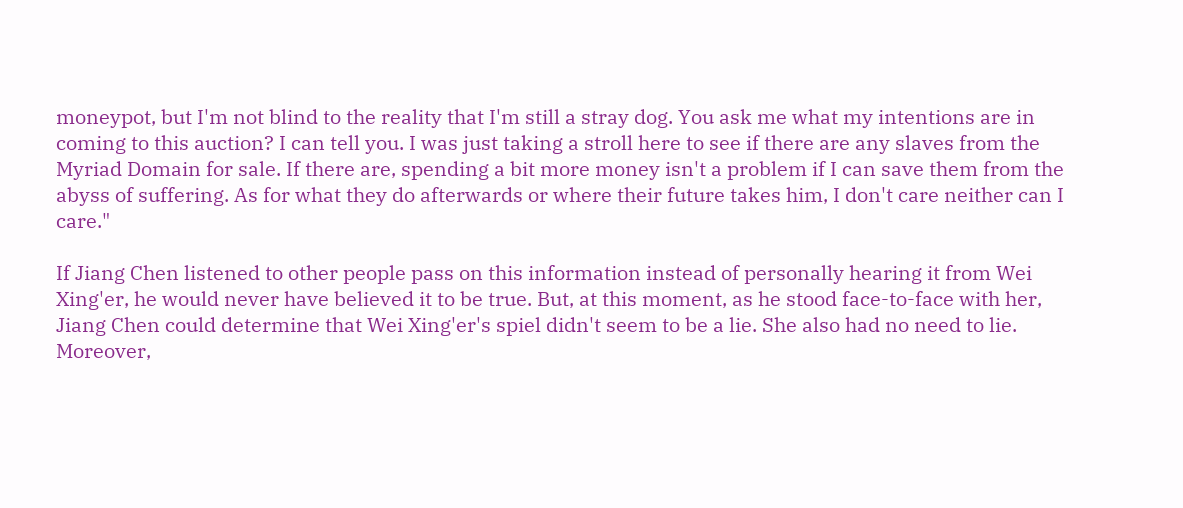moneypot, but I'm not blind to the reality that I'm still a stray dog. You ask me what my intentions are in coming to this auction? I can tell you. I was just taking a stroll here to see if there are any slaves from the Myriad Domain for sale. If there are, spending a bit more money isn't a problem if I can save them from the abyss of suffering. As for what they do afterwards or where their future takes him, I don't care neither can I care."

If Jiang Chen listened to other people pass on this information instead of personally hearing it from Wei Xing'er, he would never have believed it to be true. But, at this moment, as he stood face-to-face with her, Jiang Chen could determine that Wei Xing'er's spiel didn't seem to be a lie. She also had no need to lie. Moreover,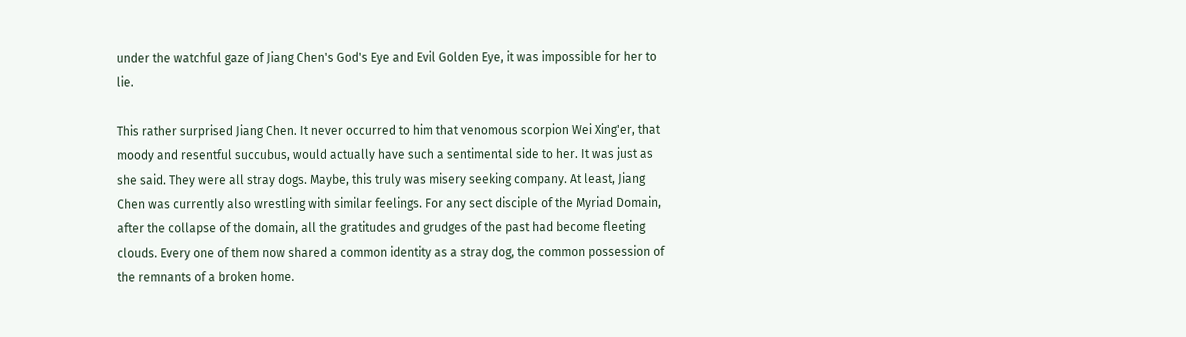under the watchful gaze of Jiang Chen's God's Eye and Evil Golden Eye, it was impossible for her to lie.

This rather surprised Jiang Chen. It never occurred to him that venomous scorpion Wei Xing'er, that moody and resentful succubus, would actually have such a sentimental side to her. It was just as she said. They were all stray dogs. Maybe, this truly was misery seeking company. At least, Jiang Chen was currently also wrestling with similar feelings. For any sect disciple of the Myriad Domain, after the collapse of the domain, all the gratitudes and grudges of the past had become fleeting clouds. Every one of them now shared a common identity as a stray dog, the common possession of the remnants of a broken home.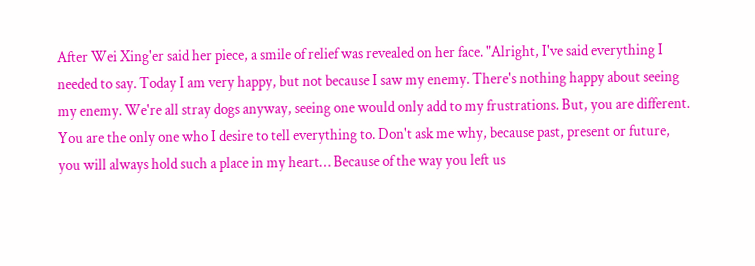After Wei Xing'er said her piece, a smile of relief was revealed on her face. "Alright, I've said everything I needed to say. Today I am very happy, but not because I saw my enemy. There's nothing happy about seeing my enemy. We're all stray dogs anyway, seeing one would only add to my frustrations. But, you are different. You are the only one who I desire to tell everything to. Don't ask me why, because past, present or future, you will always hold such a place in my heart… Because of the way you left us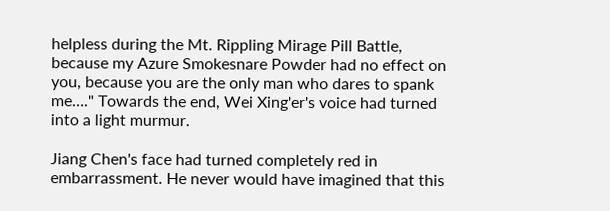helpless during the Mt. Rippling Mirage Pill Battle, because my Azure Smokesnare Powder had no effect on you, because you are the only man who dares to spank me…." Towards the end, Wei Xing'er's voice had turned into a light murmur.

Jiang Chen's face had turned completely red in embarrassment. He never would have imagined that this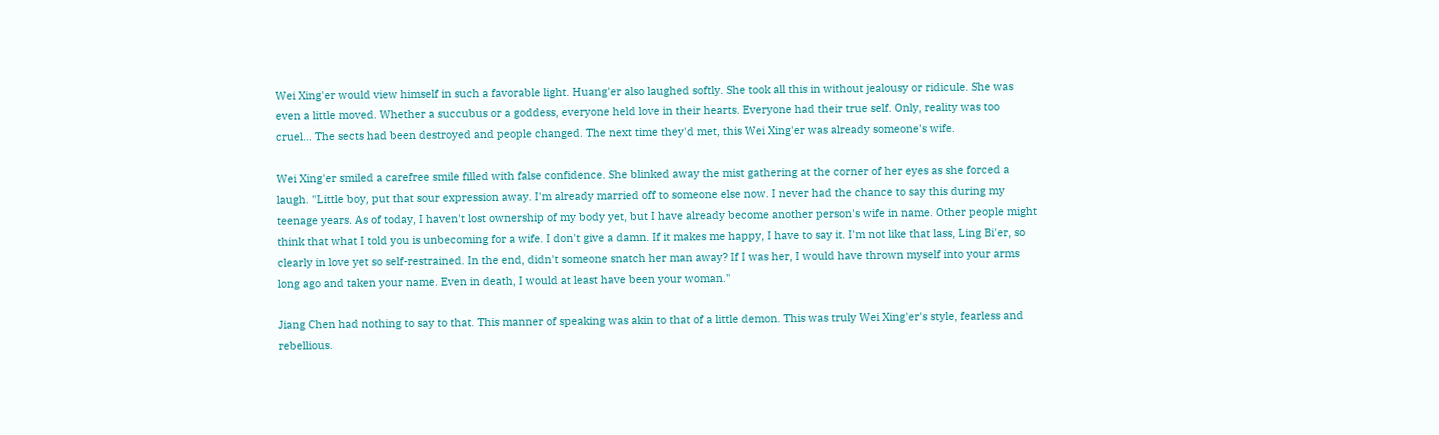Wei Xing'er would view himself in such a favorable light. Huang'er also laughed softly. She took all this in without jealousy or ridicule. She was even a little moved. Whether a succubus or a goddess, everyone held love in their hearts. Everyone had their true self. Only, reality was too cruel… The sects had been destroyed and people changed. The next time they'd met, this Wei Xing'er was already someone's wife.

Wei Xing'er smiled a carefree smile filled with false confidence. She blinked away the mist gathering at the corner of her eyes as she forced a laugh. "Little boy, put that sour expression away. I'm already married off to someone else now. I never had the chance to say this during my teenage years. As of today, I haven't lost ownership of my body yet, but I have already become another person's wife in name. Other people might think that what I told you is unbecoming for a wife. I don't give a damn. If it makes me happy, I have to say it. I'm not like that lass, Ling Bi'er, so clearly in love yet so self-restrained. In the end, didn't someone snatch her man away? If I was her, I would have thrown myself into your arms long ago and taken your name. Even in death, I would at least have been your woman."

Jiang Chen had nothing to say to that. This manner of speaking was akin to that of a little demon. This was truly Wei Xing'er's style, fearless and rebellious.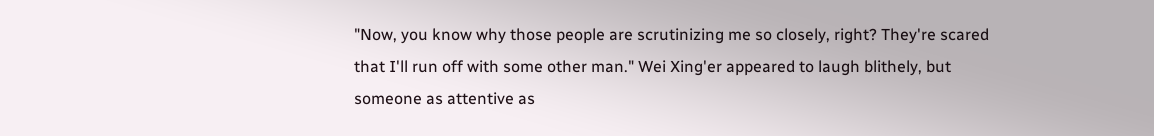"Now, you know why those people are scrutinizing me so closely, right? They're scared that I'll run off with some other man." Wei Xing'er appeared to laugh blithely, but someone as attentive as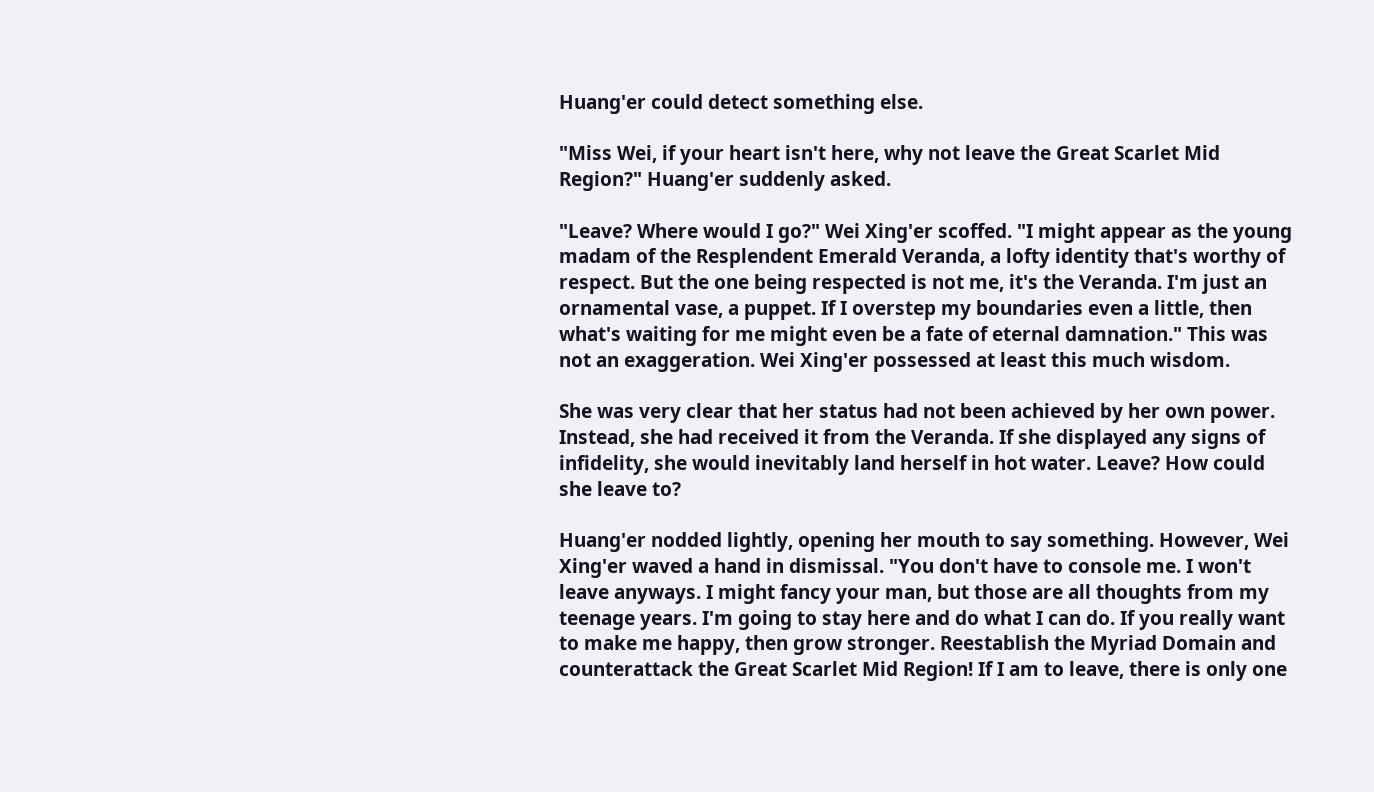Huang'er could detect something else.

"Miss Wei, if your heart isn't here, why not leave the Great Scarlet Mid Region?" Huang'er suddenly asked.

"Leave? Where would I go?" Wei Xing'er scoffed. "I might appear as the young madam of the Resplendent Emerald Veranda, a lofty identity that's worthy of respect. But the one being respected is not me, it's the Veranda. I'm just an ornamental vase, a puppet. If I overstep my boundaries even a little, then what's waiting for me might even be a fate of eternal damnation." This was not an exaggeration. Wei Xing'er possessed at least this much wisdom.

She was very clear that her status had not been achieved by her own power. Instead, she had received it from the Veranda. If she displayed any signs of infidelity, she would inevitably land herself in hot water. Leave? How could she leave to?

Huang'er nodded lightly, opening her mouth to say something. However, Wei Xing'er waved a hand in dismissal. "You don't have to console me. I won't leave anyways. I might fancy your man, but those are all thoughts from my teenage years. I'm going to stay here and do what I can do. If you really want to make me happy, then grow stronger. Reestablish the Myriad Domain and counterattack the Great Scarlet Mid Region! If I am to leave, there is only one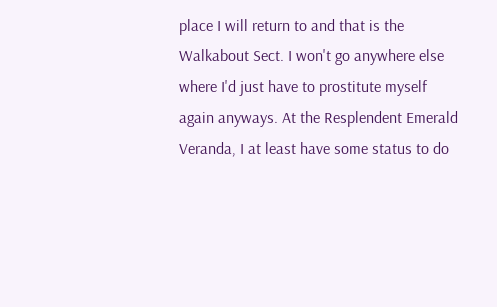place I will return to and that is the Walkabout Sect. I won't go anywhere else where I'd just have to prostitute myself again anyways. At the Resplendent Emerald Veranda, I at least have some status to do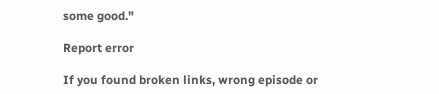some good."

Report error

If you found broken links, wrong episode or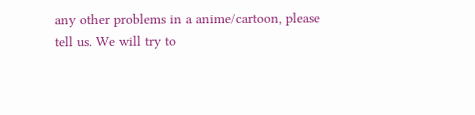any other problems in a anime/cartoon, please tell us. We will try to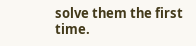solve them the first time.